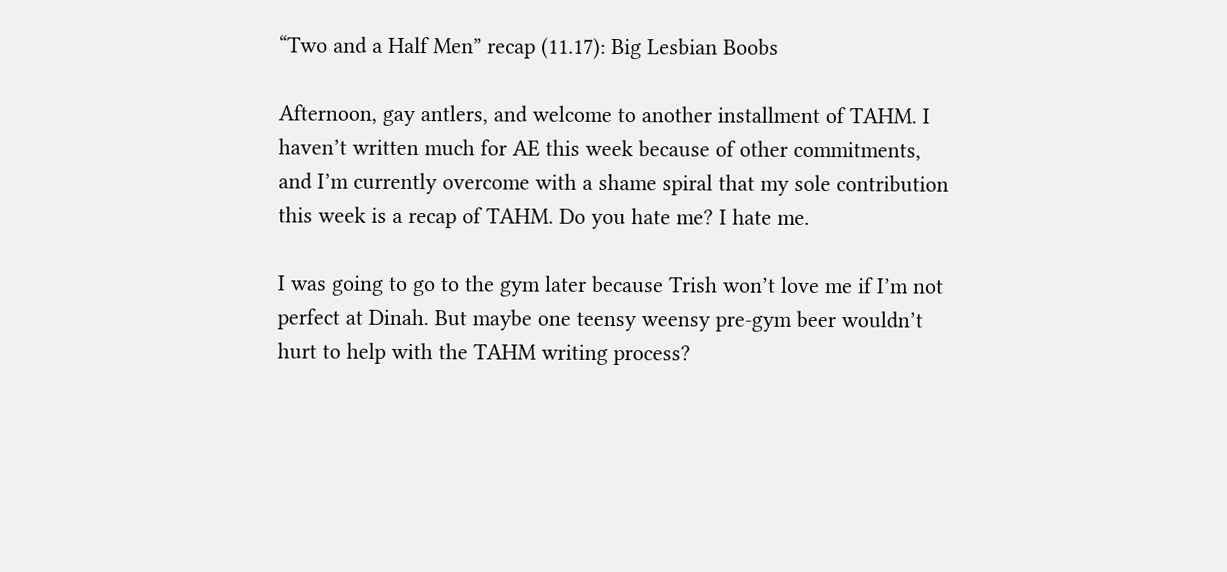“Two and a Half Men” recap (11.17): Big Lesbian Boobs

Afternoon, gay antlers, and welcome to another installment of TAHM. I haven’t written much for AE this week because of other commitments, and I’m currently overcome with a shame spiral that my sole contribution this week is a recap of TAHM. Do you hate me? I hate me.

I was going to go to the gym later because Trish won’t love me if I’m not perfect at Dinah. But maybe one teensy weensy pre-gym beer wouldn’t hurt to help with the TAHM writing process?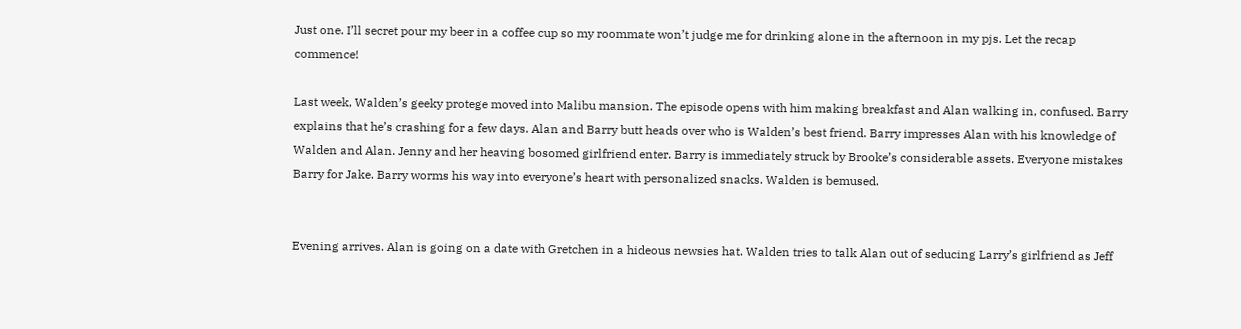Just one. I’ll secret pour my beer in a coffee cup so my roommate won’t judge me for drinking alone in the afternoon in my pjs. Let the recap commence!

Last week, Walden’s geeky protege moved into Malibu mansion. The episode opens with him making breakfast and Alan walking in, confused. Barry explains that he’s crashing for a few days. Alan and Barry butt heads over who is Walden’s best friend. Barry impresses Alan with his knowledge of Walden and Alan. Jenny and her heaving bosomed girlfriend enter. Barry is immediately struck by Brooke’s considerable assets. Everyone mistakes Barry for Jake. Barry worms his way into everyone’s heart with personalized snacks. Walden is bemused.


Evening arrives. Alan is going on a date with Gretchen in a hideous newsies hat. Walden tries to talk Alan out of seducing Larry’s girlfriend as Jeff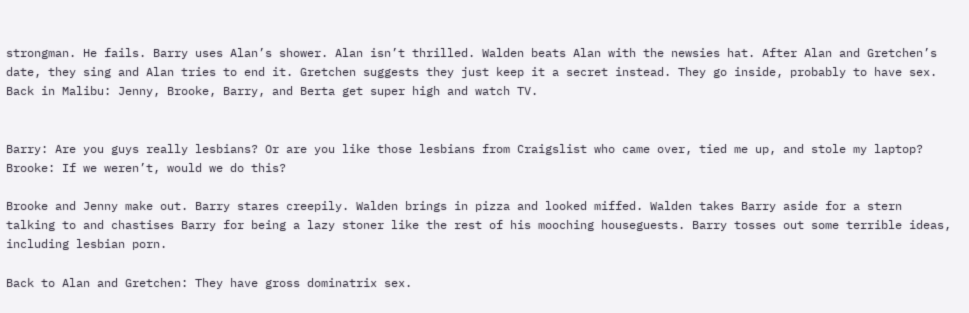strongman. He fails. Barry uses Alan’s shower. Alan isn’t thrilled. Walden beats Alan with the newsies hat. After Alan and Gretchen’s date, they sing and Alan tries to end it. Gretchen suggests they just keep it a secret instead. They go inside, probably to have sex. Back in Malibu: Jenny, Brooke, Barry, and Berta get super high and watch TV.


Barry: Are you guys really lesbians? Or are you like those lesbians from Craigslist who came over, tied me up, and stole my laptop?
Brooke: If we weren’t, would we do this?

Brooke and Jenny make out. Barry stares creepily. Walden brings in pizza and looked miffed. Walden takes Barry aside for a stern talking to and chastises Barry for being a lazy stoner like the rest of his mooching houseguests. Barry tosses out some terrible ideas, including lesbian porn.

Back to Alan and Gretchen: They have gross dominatrix sex.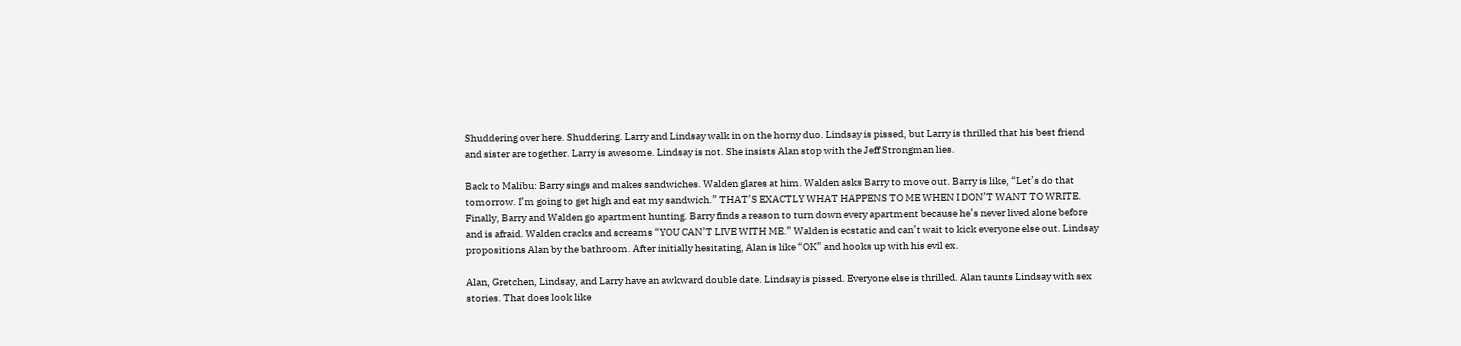Shuddering over here. Shuddering. Larry and Lindsay walk in on the horny duo. Lindsay is pissed, but Larry is thrilled that his best friend and sister are together. Larry is awesome. Lindsay is not. She insists Alan stop with the Jeff Strongman lies.

Back to Malibu: Barry sings and makes sandwiches. Walden glares at him. Walden asks Barry to move out. Barry is like, “Let’s do that tomorrow. I’m going to get high and eat my sandwich.” THAT’S EXACTLY WHAT HAPPENS TO ME WHEN I DON’T WANT TO WRITE. Finally, Barry and Walden go apartment hunting. Barry finds a reason to turn down every apartment because he’s never lived alone before and is afraid. Walden cracks and screams “YOU CAN’T LIVE WITH ME.” Walden is ecstatic and can’t wait to kick everyone else out. Lindsay propositions Alan by the bathroom. After initially hesitating, Alan is like “OK” and hooks up with his evil ex.

Alan, Gretchen, Lindsay, and Larry have an awkward double date. Lindsay is pissed. Everyone else is thrilled. Alan taunts Lindsay with sex stories. That does look like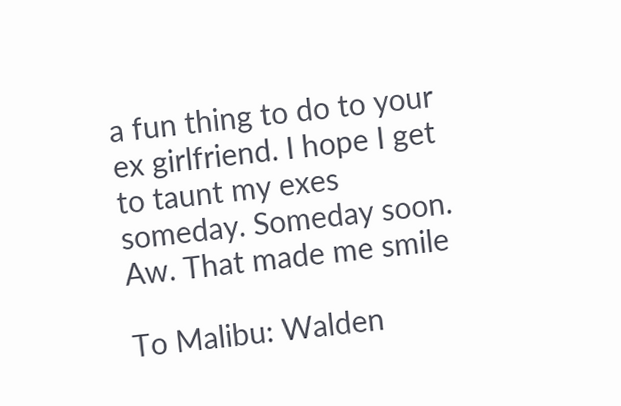a fun thing to do to your ex girlfriend. I hope I get to taunt my exes someday. Someday soon. Aw. That made me smile

To Malibu: Walden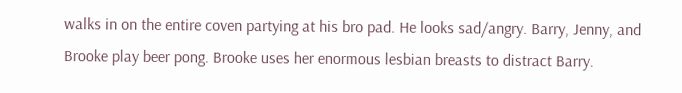walks in on the entire coven partying at his bro pad. He looks sad/angry. Barry, Jenny, and Brooke play beer pong. Brooke uses her enormous lesbian breasts to distract Barry.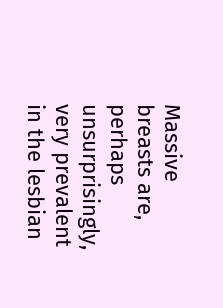Massive breasts are, perhaps unsurprisingly, very prevalent in the lesbian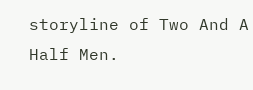storyline of Two And A Half Men.